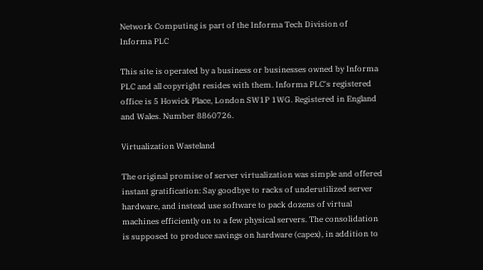Network Computing is part of the Informa Tech Division of Informa PLC

This site is operated by a business or businesses owned by Informa PLC and all copyright resides with them. Informa PLC's registered office is 5 Howick Place, London SW1P 1WG. Registered in England and Wales. Number 8860726.

Virtualization Wasteland

The original promise of server virtualization was simple and offered instant gratification: Say goodbye to racks of underutilized server hardware, and instead use software to pack dozens of virtual machines efficiently on to a few physical servers. The consolidation is supposed to produce savings on hardware (capex), in addition to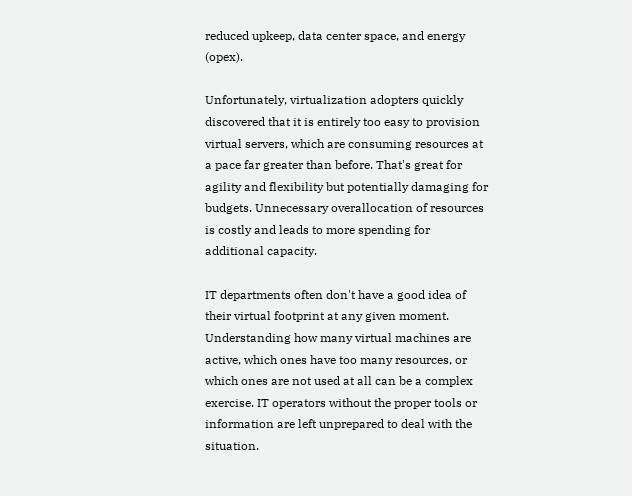reduced upkeep, data center space, and energy (opex).

Unfortunately, virtualization adopters quickly discovered that it is entirely too easy to provision virtual servers, which are consuming resources at a pace far greater than before. That's great for agility and flexibility but potentially damaging for budgets. Unnecessary overallocation of resources is costly and leads to more spending for additional capacity.

IT departments often don't have a good idea of their virtual footprint at any given moment. Understanding how many virtual machines are active, which ones have too many resources, or which ones are not used at all can be a complex exercise. IT operators without the proper tools or information are left unprepared to deal with the situation.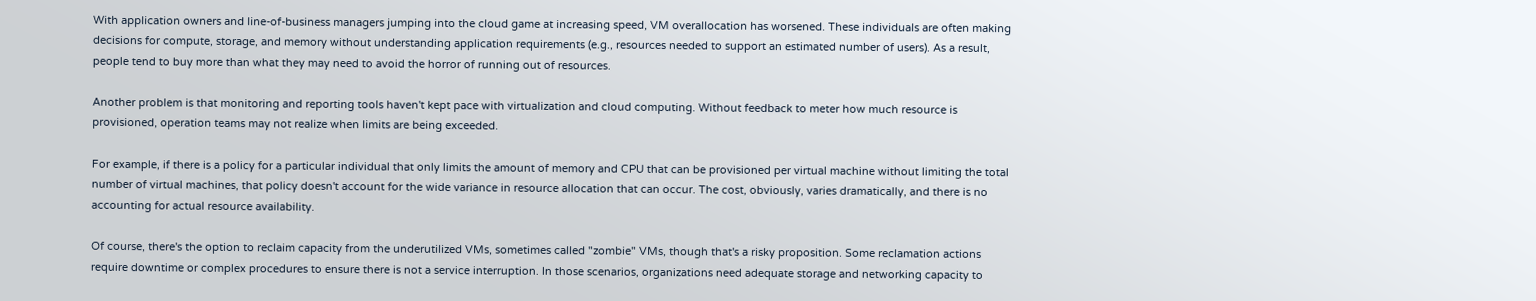With application owners and line-of-business managers jumping into the cloud game at increasing speed, VM overallocation has worsened. These individuals are often making decisions for compute, storage, and memory without understanding application requirements (e.g., resources needed to support an estimated number of users). As a result, people tend to buy more than what they may need to avoid the horror of running out of resources.

Another problem is that monitoring and reporting tools haven't kept pace with virtualization and cloud computing. Without feedback to meter how much resource is provisioned, operation teams may not realize when limits are being exceeded.

For example, if there is a policy for a particular individual that only limits the amount of memory and CPU that can be provisioned per virtual machine without limiting the total number of virtual machines, that policy doesn't account for the wide variance in resource allocation that can occur. The cost, obviously, varies dramatically, and there is no accounting for actual resource availability.

Of course, there's the option to reclaim capacity from the underutilized VMs, sometimes called "zombie" VMs, though that's a risky proposition. Some reclamation actions require downtime or complex procedures to ensure there is not a service interruption. In those scenarios, organizations need adequate storage and networking capacity to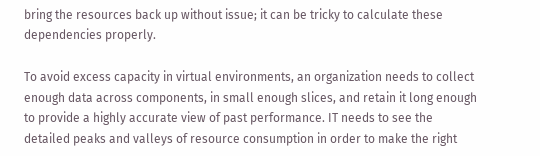bring the resources back up without issue; it can be tricky to calculate these dependencies properly.

To avoid excess capacity in virtual environments, an organization needs to collect enough data across components, in small enough slices, and retain it long enough to provide a highly accurate view of past performance. IT needs to see the detailed peaks and valleys of resource consumption in order to make the right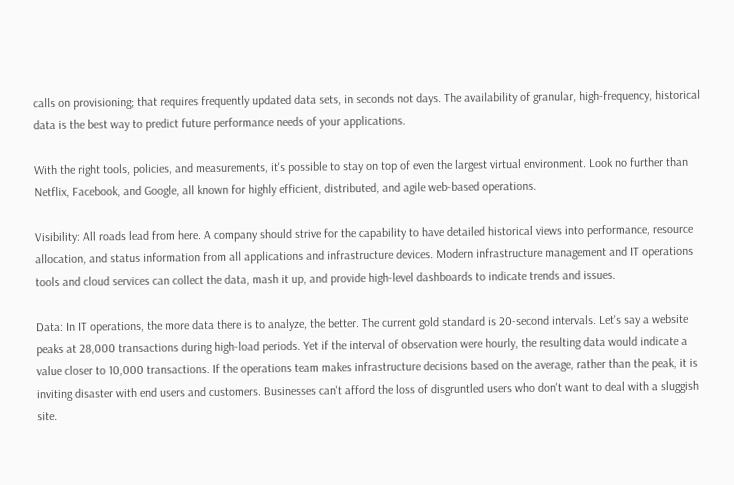calls on provisioning; that requires frequently updated data sets, in seconds not days. The availability of granular, high-frequency, historical data is the best way to predict future performance needs of your applications.

With the right tools, policies, and measurements, it's possible to stay on top of even the largest virtual environment. Look no further than Netflix, Facebook, and Google, all known for highly efficient, distributed, and agile web-based operations.

Visibility: All roads lead from here. A company should strive for the capability to have detailed historical views into performance, resource allocation, and status information from all applications and infrastructure devices. Modern infrastructure management and IT operations tools and cloud services can collect the data, mash it up, and provide high-level dashboards to indicate trends and issues.

Data: In IT operations, the more data there is to analyze, the better. The current gold standard is 20-second intervals. Let's say a website peaks at 28,000 transactions during high-load periods. Yet if the interval of observation were hourly, the resulting data would indicate a value closer to 10,000 transactions. If the operations team makes infrastructure decisions based on the average, rather than the peak, it is inviting disaster with end users and customers. Businesses can't afford the loss of disgruntled users who don't want to deal with a sluggish site.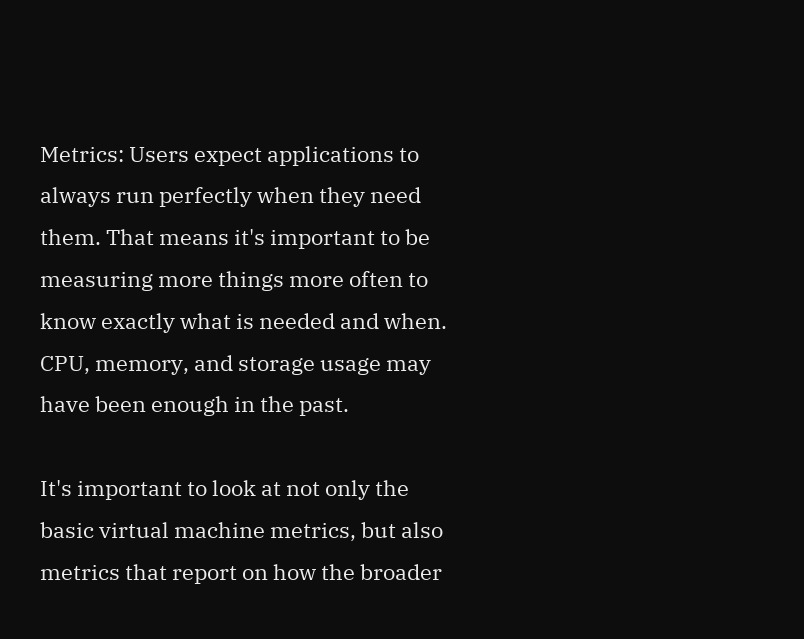Metrics: Users expect applications to always run perfectly when they need them. That means it's important to be measuring more things more often to know exactly what is needed and when. CPU, memory, and storage usage may have been enough in the past.

It's important to look at not only the basic virtual machine metrics, but also metrics that report on how the broader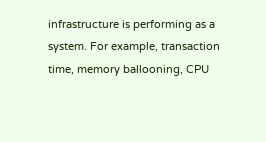infrastructure is performing as a system. For example, transaction time, memory ballooning, CPU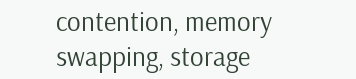contention, memory swapping, storage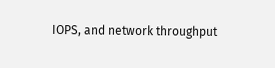IOPS, and network throughput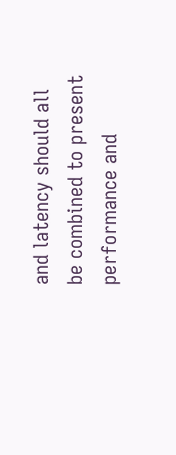and latency should all be combined to present performance and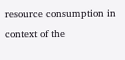resource consumption in context of the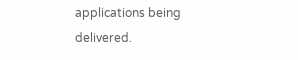applications being delivered.